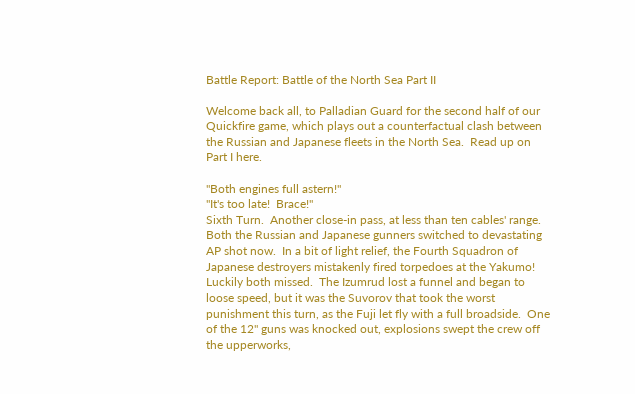Battle Report: Battle of the North Sea Part II

Welcome back all, to Palladian Guard for the second half of our Quickfire game, which plays out a counterfactual clash between the Russian and Japanese fleets in the North Sea.  Read up on Part I here.

"Both engines full astern!"
"It's too late!  Brace!"
Sixth Turn.  Another close-in pass, at less than ten cables' range.  Both the Russian and Japanese gunners switched to devastating AP shot now.  In a bit of light relief, the Fourth Squadron of Japanese destroyers mistakenly fired torpedoes at the Yakumo!  Luckily both missed.  The Izumrud lost a funnel and began to loose speed, but it was the Suvorov that took the worst punishment this turn, as the Fuji let fly with a full broadside.  One of the 12" guns was knocked out, explosions swept the crew off the upperworks,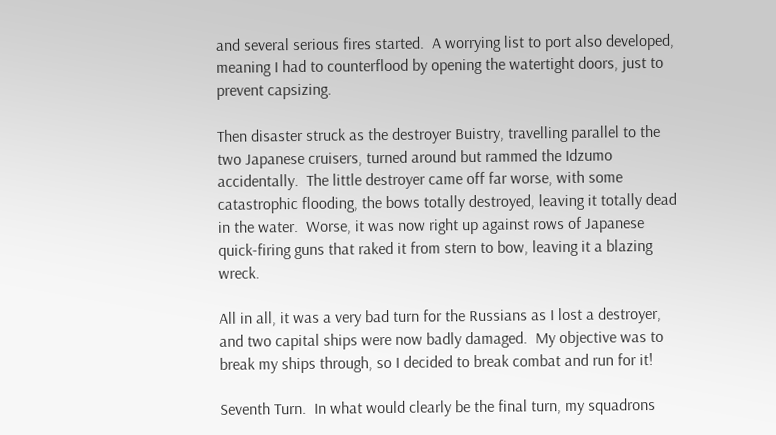and several serious fires started.  A worrying list to port also developed, meaning I had to counterflood by opening the watertight doors, just to prevent capsizing.

Then disaster struck as the destroyer Buistry, travelling parallel to the two Japanese cruisers, turned around but rammed the Idzumo accidentally.  The little destroyer came off far worse, with some catastrophic flooding, the bows totally destroyed, leaving it totally dead in the water.  Worse, it was now right up against rows of Japanese quick-firing guns that raked it from stern to bow, leaving it a blazing wreck.

All in all, it was a very bad turn for the Russians as I lost a destroyer, and two capital ships were now badly damaged.  My objective was to break my ships through, so I decided to break combat and run for it!

Seventh Turn.  In what would clearly be the final turn, my squadrons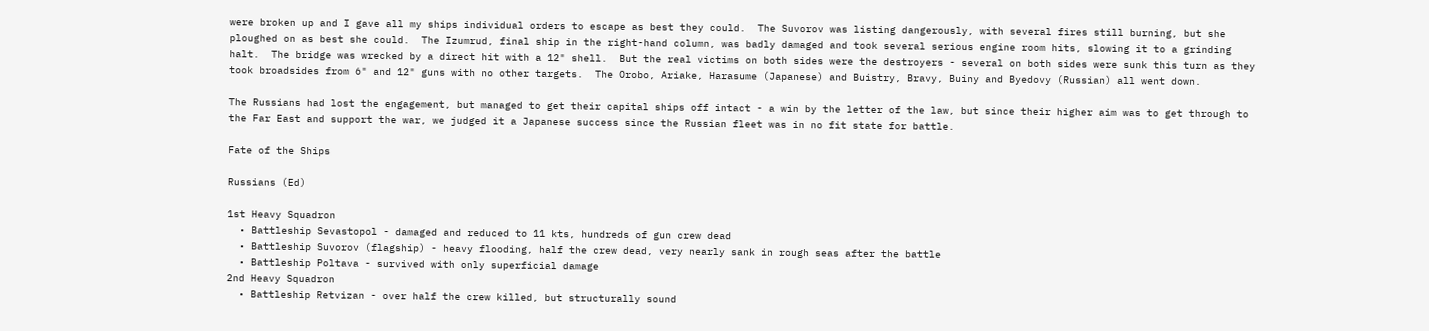were broken up and I gave all my ships individual orders to escape as best they could.  The Suvorov was listing dangerously, with several fires still burning, but she ploughed on as best she could.  The Izumrud, final ship in the right-hand column, was badly damaged and took several serious engine room hits, slowing it to a grinding halt.  The bridge was wrecked by a direct hit with a 12" shell.  But the real victims on both sides were the destroyers - several on both sides were sunk this turn as they took broadsides from 6" and 12" guns with no other targets.  The Orobo, Ariake, Harasume (Japanese) and Buistry, Bravy, Buiny and Byedovy (Russian) all went down.

The Russians had lost the engagement, but managed to get their capital ships off intact - a win by the letter of the law, but since their higher aim was to get through to the Far East and support the war, we judged it a Japanese success since the Russian fleet was in no fit state for battle.

Fate of the Ships

Russians (Ed)

1st Heavy Squadron
  • Battleship Sevastopol - damaged and reduced to 11 kts, hundreds of gun crew dead
  • Battleship Suvorov (flagship) - heavy flooding, half the crew dead, very nearly sank in rough seas after the battle
  • Battleship Poltava - survived with only superficial damage
2nd Heavy Squadron
  • Battleship Retvizan - over half the crew killed, but structurally sound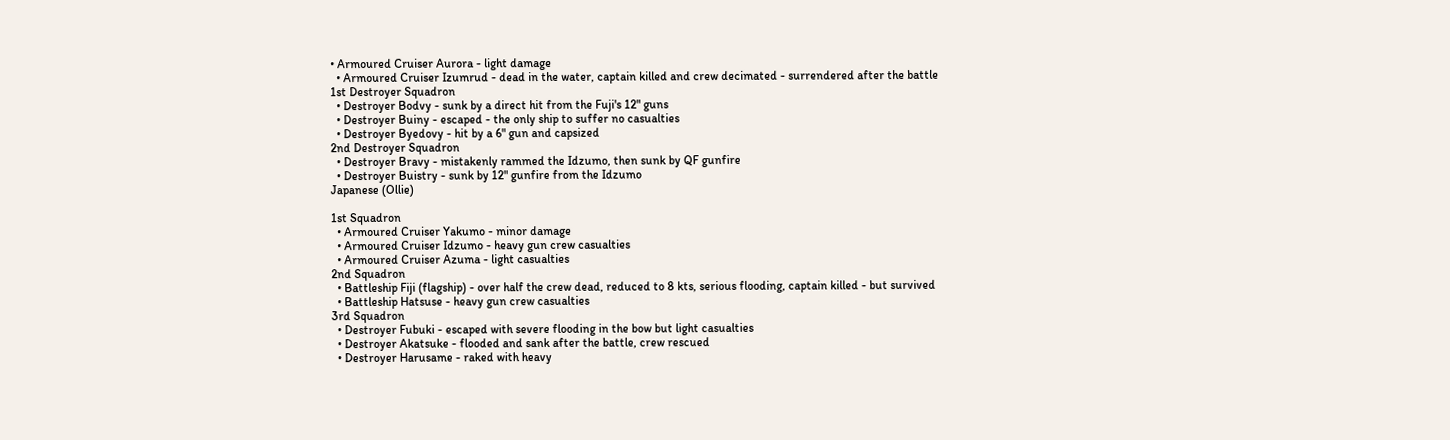• Armoured Cruiser Aurora - light damage
  • Armoured Cruiser Izumrud - dead in the water, captain killed and crew decimated - surrendered after the battle
1st Destroyer Squadron
  • Destroyer Bodvy - sunk by a direct hit from the Fuji's 12" guns
  • Destroyer Buiny - escaped - the only ship to suffer no casualties
  • Destroyer Byedovy - hit by a 6" gun and capsized
2nd Destroyer Squadron
  • Destroyer Bravy - mistakenly rammed the Idzumo, then sunk by QF gunfire
  • Destroyer Buistry - sunk by 12" gunfire from the Idzumo
Japanese (Ollie)

1st Squadron
  • Armoured Cruiser Yakumo - minor damage
  • Armoured Cruiser Idzumo - heavy gun crew casualties
  • Armoured Cruiser Azuma - light casualties
2nd Squadron
  • Battleship Fiji (flagship) - over half the crew dead, reduced to 8 kts, serious flooding, captain killed - but survived
  • Battleship Hatsuse - heavy gun crew casualties
3rd Squadron
  • Destroyer Fubuki - escaped with severe flooding in the bow but light casualties
  • Destroyer Akatsuke - flooded and sank after the battle, crew rescued
  • Destroyer Harusame - raked with heavy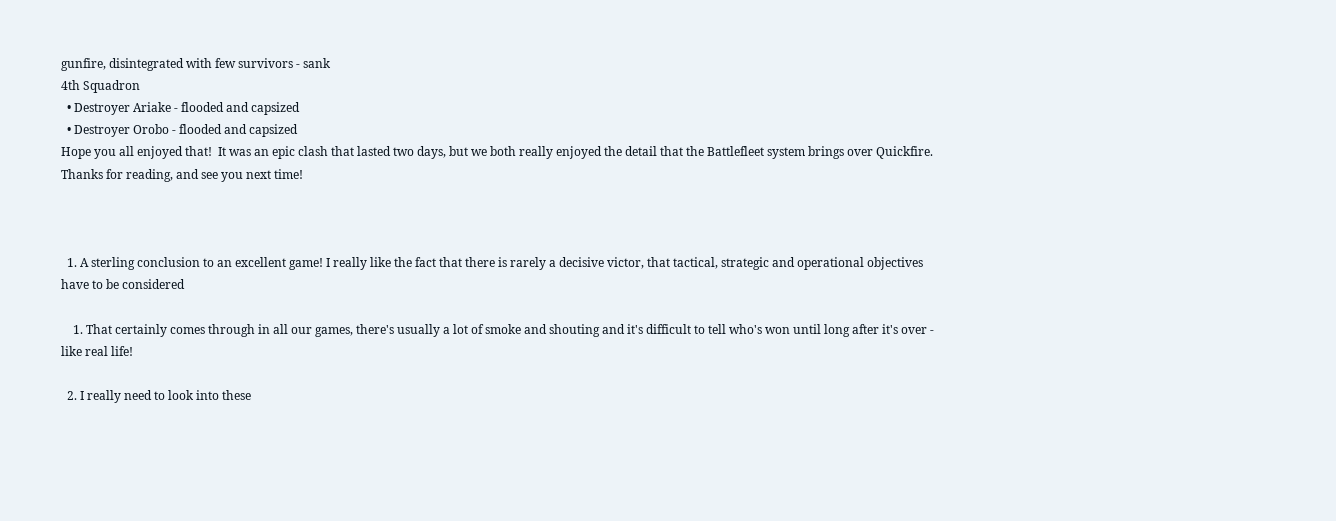gunfire, disintegrated with few survivors - sank
4th Squadron
  • Destroyer Ariake - flooded and capsized
  • Destroyer Orobo - flooded and capsized
Hope you all enjoyed that!  It was an epic clash that lasted two days, but we both really enjoyed the detail that the Battlefleet system brings over Quickfire.  Thanks for reading, and see you next time!



  1. A sterling conclusion to an excellent game! I really like the fact that there is rarely a decisive victor, that tactical, strategic and operational objectives have to be considered

    1. That certainly comes through in all our games, there's usually a lot of smoke and shouting and it's difficult to tell who's won until long after it's over - like real life!

  2. I really need to look into these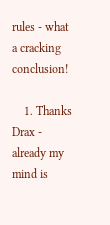rules - what a cracking conclusion!

    1. Thanks Drax - already my mind is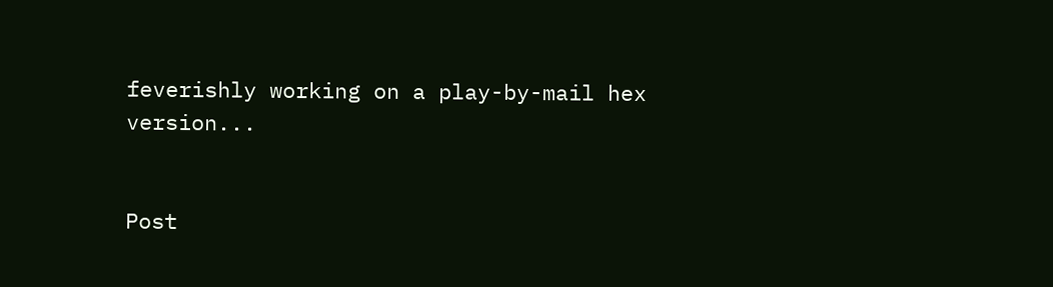feverishly working on a play-by-mail hex version...


Post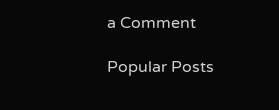a Comment

Popular Posts